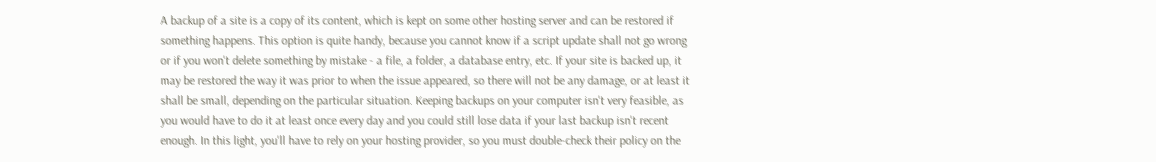A backup of a site is a copy of its content, which is kept on some other hosting server and can be restored if something happens. This option is quite handy, because you cannot know if a script update shall not go wrong or if you won't delete something by mistake - a file, a folder, a database entry, etc. If your site is backed up, it may be restored the way it was prior to when the issue appeared, so there will not be any damage, or at least it shall be small, depending on the particular situation. Keeping backups on your computer isn't very feasible, as you would have to do it at least once every day and you could still lose data if your last backup isn't recent enough. In this light, you'll have to rely on your hosting provider, so you must double-check their policy on the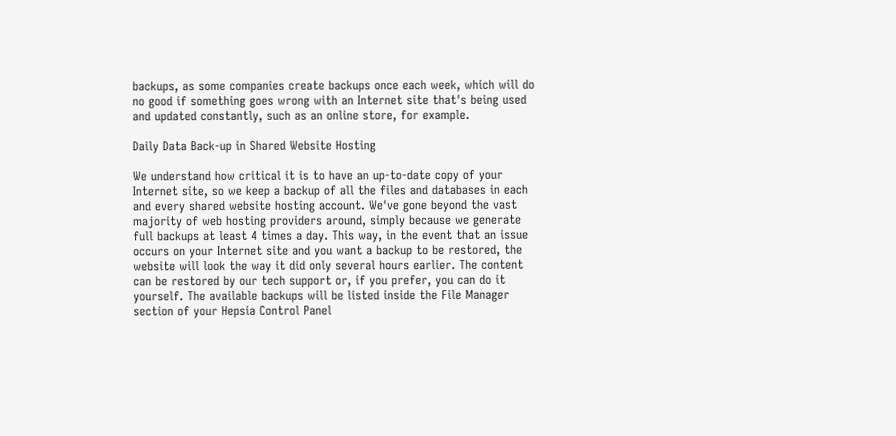backups, as some companies create backups once each week, which will do no good if something goes wrong with an Internet site that's being used and updated constantly, such as an online store, for example.

Daily Data Back-up in Shared Website Hosting

We understand how critical it is to have an up-to-date copy of your Internet site, so we keep a backup of all the files and databases in each and every shared website hosting account. We've gone beyond the vast majority of web hosting providers around, simply because we generate full backups at least 4 times a day. This way, in the event that an issue occurs on your Internet site and you want a backup to be restored, the website will look the way it did only several hours earlier. The content can be restored by our tech support or, if you prefer, you can do it yourself. The available backups will be listed inside the File Manager section of your Hepsia Control Panel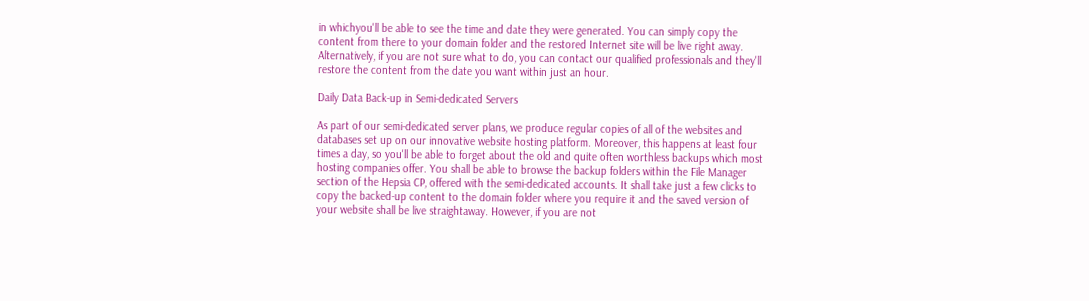in whichyou'll be able to see the time and date they were generated. You can simply copy the content from there to your domain folder and the restored Internet site will be live right away. Alternatively, if you are not sure what to do, you can contact our qualified professionals and they'll restore the content from the date you want within just an hour.

Daily Data Back-up in Semi-dedicated Servers

As part of our semi-dedicated server plans, we produce regular copies of all of the websites and databases set up on our innovative website hosting platform. Moreover, this happens at least four times a day, so you'll be able to forget about the old and quite often worthless backups which most hosting companies offer. You shall be able to browse the backup folders within the File Manager section of the Hepsia CP, offered with the semi-dedicated accounts. It shall take just a few clicks to copy the backed-up content to the domain folder where you require it and the saved version of your website shall be live straightaway. However, if you are not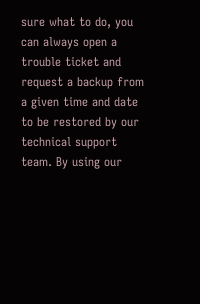sure what to do, you can always open a trouble ticket and request a backup from a given time and date to be restored by our technical support team. By using our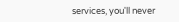services, you'll never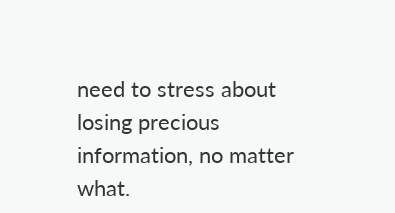need to stress about losing precious information, no matter what.